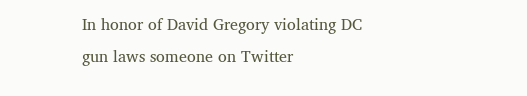In honor of David Gregory violating DC gun laws someone on Twitter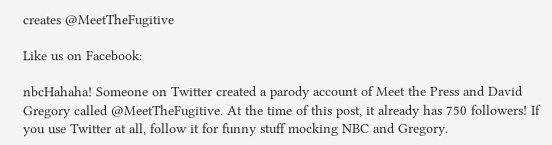creates @MeetTheFugitive

Like us on Facebook:

nbcHahaha! Someone on Twitter created a parody account of Meet the Press and David Gregory called @MeetTheFugitive. At the time of this post, it already has 750 followers! If you use Twitter at all, follow it for funny stuff mocking NBC and Gregory.